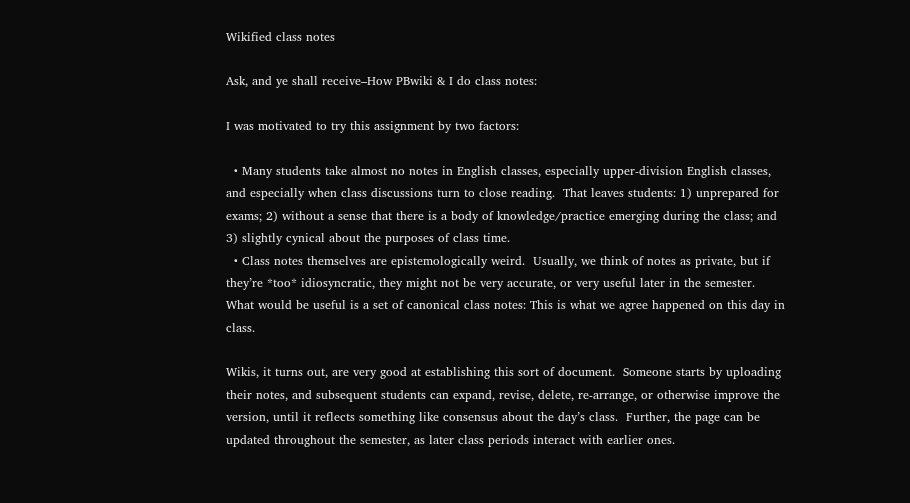Wikified class notes

Ask, and ye shall receive–How PBwiki & I do class notes:

I was motivated to try this assignment by two factors:

  • Many students take almost no notes in English classes, especially upper-division English classes, and especially when class discussions turn to close reading.  That leaves students: 1) unprepared for exams; 2) without a sense that there is a body of knowledge/practice emerging during the class; and 3) slightly cynical about the purposes of class time.
  • Class notes themselves are epistemologically weird.  Usually, we think of notes as private, but if they’re *too* idiosyncratic, they might not be very accurate, or very useful later in the semester.    What would be useful is a set of canonical class notes: This is what we agree happened on this day in class.

Wikis, it turns out, are very good at establishing this sort of document.  Someone starts by uploading their notes, and subsequent students can expand, revise, delete, re-arrange, or otherwise improve the version, until it reflects something like consensus about the day’s class.  Further, the page can be updated throughout the semester, as later class periods interact with earlier ones.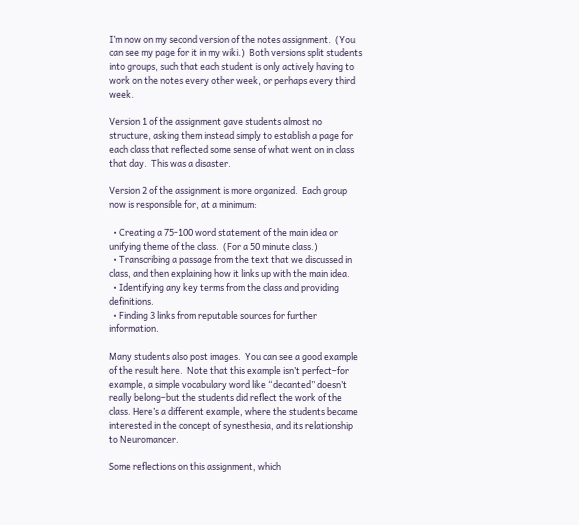I’m now on my second version of the notes assignment.  (You can see my page for it in my wiki.)  Both versions split students into groups, such that each student is only actively having to work on the notes every other week, or perhaps every third week.

Version 1 of the assignment gave students almost no structure, asking them instead simply to establish a page for each class that reflected some sense of what went on in class that day.  This was a disaster.

Version 2 of the assignment is more organized.  Each group now is responsible for, at a minimum:

  • Creating a 75-100 word statement of the main idea or unifying theme of the class.  (For a 50 minute class.)
  • Transcribing a passage from the text that we discussed in class, and then explaining how it links up with the main idea.
  • Identifying any key terms from the class and providing definitions.
  • Finding 3 links from reputable sources for further information.

Many students also post images.  You can see a good example of the result here.  Note that this example isn’t perfect–for example, a simple vocabulary word like “decanted” doesn’t really belong–but the students did reflect the work of the class. Here’s a different example, where the students became interested in the concept of synesthesia, and its relationship to Neuromancer.

Some reflections on this assignment, which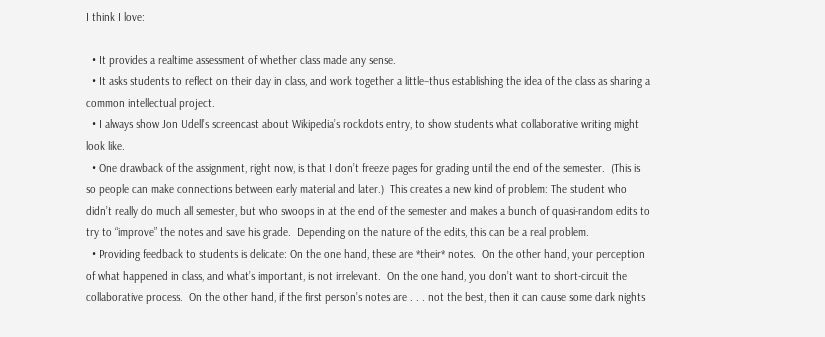I think I love:

  • It provides a realtime assessment of whether class made any sense.
  • It asks students to reflect on their day in class, and work together a little–thus establishing the idea of the class as sharing a common intellectual project.
  • I always show Jon Udell’s screencast about Wikipedia’s rockdots entry, to show students what collaborative writing might look like.
  • One drawback of the assignment, right now, is that I don’t freeze pages for grading until the end of the semester.  (This is so people can make connections between early material and later.)  This creates a new kind of problem: The student who didn’t really do much all semester, but who swoops in at the end of the semester and makes a bunch of quasi-random edits to try to “improve” the notes and save his grade.  Depending on the nature of the edits, this can be a real problem.
  • Providing feedback to students is delicate: On the one hand, these are *their* notes.  On the other hand, your perception of what happened in class, and what’s important, is not irrelevant.  On the one hand, you don’t want to short-circuit the collaborative process.  On the other hand, if the first person’s notes are . . . not the best, then it can cause some dark nights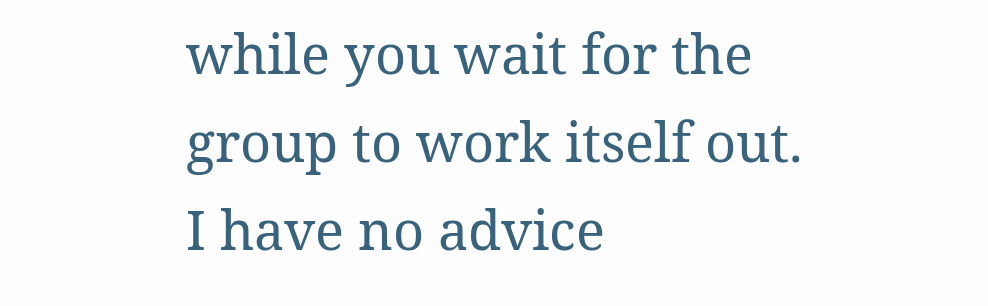while you wait for the group to work itself out.  I have no advice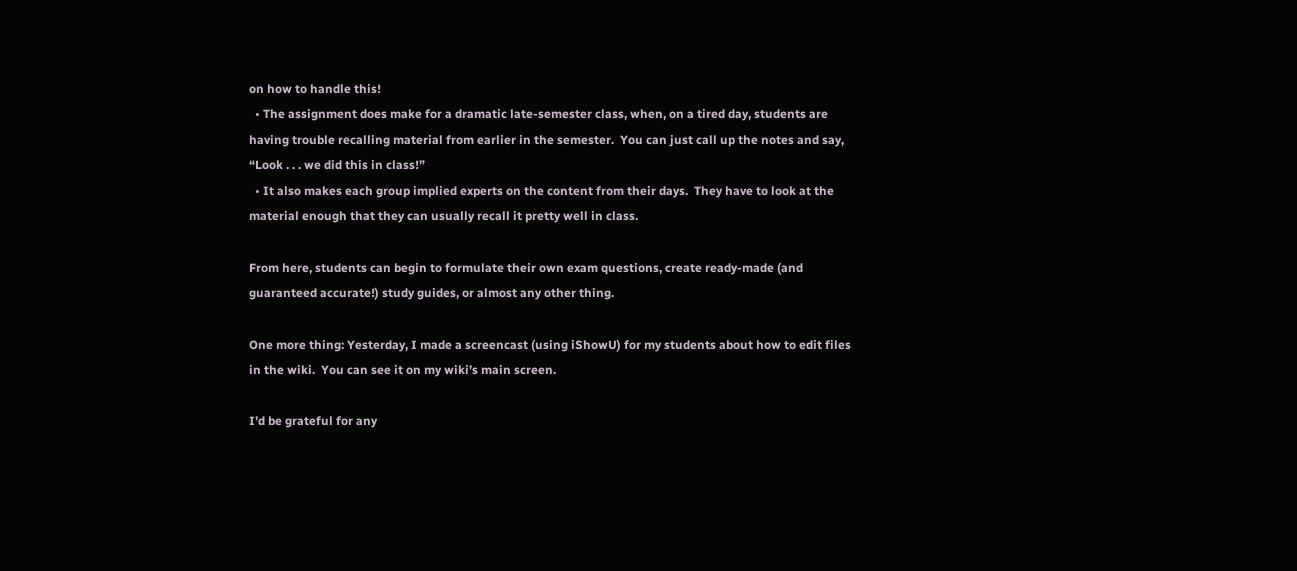on how to handle this!
  • The assignment does make for a dramatic late-semester class, when, on a tired day, students are having trouble recalling material from earlier in the semester.  You can just call up the notes and say, “Look . . . we did this in class!”
  • It also makes each group implied experts on the content from their days.  They have to look at the material enough that they can usually recall it pretty well in class.

From here, students can begin to formulate their own exam questions, create ready-made (and guaranteed accurate!) study guides, or almost any other thing.

One more thing: Yesterday, I made a screencast (using iShowU) for my students about how to edit files in the wiki.  You can see it on my wiki’s main screen.

I’d be grateful for any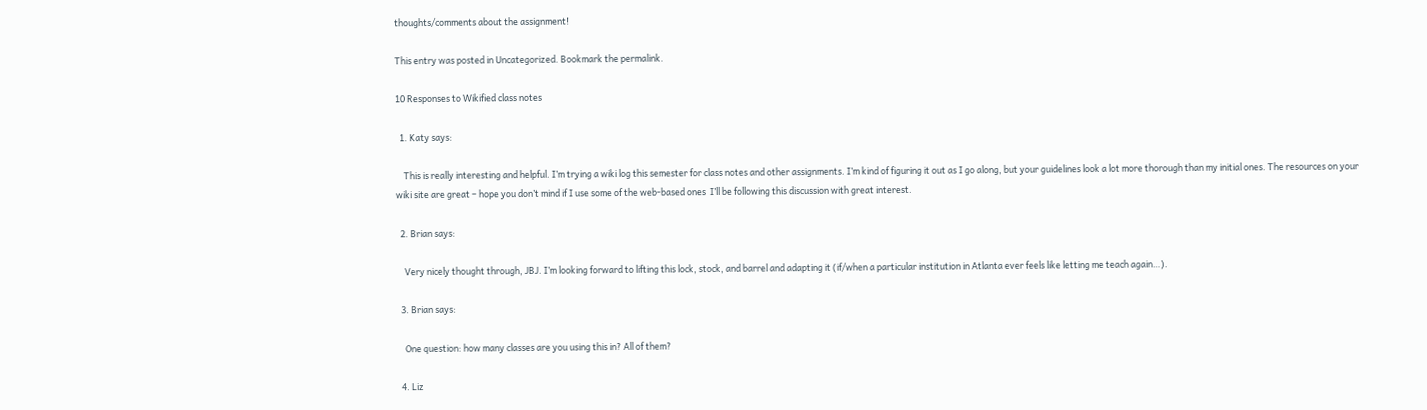thoughts/comments about the assignment!

This entry was posted in Uncategorized. Bookmark the permalink.

10 Responses to Wikified class notes

  1. Katy says:

    This is really interesting and helpful. I’m trying a wiki log this semester for class notes and other assignments. I’m kind of figuring it out as I go along, but your guidelines look a lot more thorough than my initial ones. The resources on your wiki site are great – hope you don’t mind if I use some of the web-based ones  I’ll be following this discussion with great interest.

  2. Brian says:

    Very nicely thought through, JBJ. I’m looking forward to lifting this lock, stock, and barrel and adapting it (if/when a particular institution in Atlanta ever feels like letting me teach again…).

  3. Brian says:

    One question: how many classes are you using this in? All of them?

  4. Liz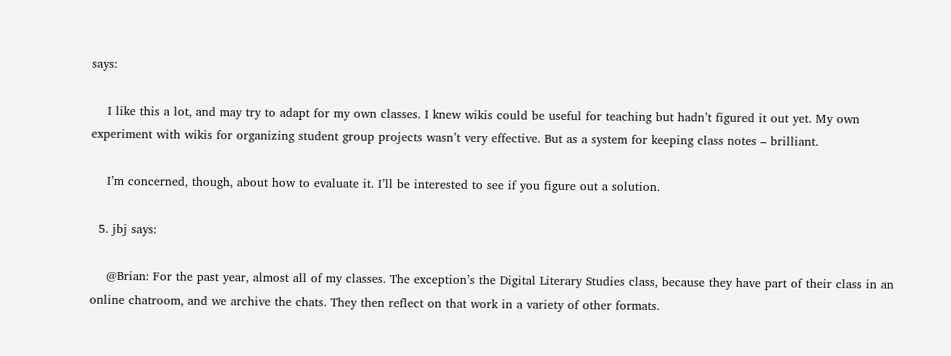says:

    I like this a lot, and may try to adapt for my own classes. I knew wikis could be useful for teaching but hadn’t figured it out yet. My own experiment with wikis for organizing student group projects wasn’t very effective. But as a system for keeping class notes – brilliant.

    I’m concerned, though, about how to evaluate it. I’ll be interested to see if you figure out a solution.

  5. jbj says:

    @Brian: For the past year, almost all of my classes. The exception’s the Digital Literary Studies class, because they have part of their class in an online chatroom, and we archive the chats. They then reflect on that work in a variety of other formats.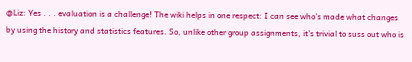@Liz: Yes . . . evaluation is a challenge! The wiki helps in one respect: I can see who’s made what changes by using the history and statistics features. So, unlike other group assignments, it’s trivial to suss out who is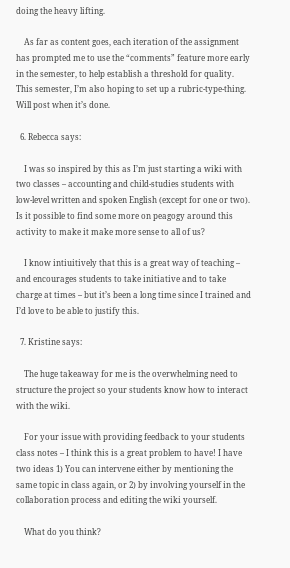doing the heavy lifting.

    As far as content goes, each iteration of the assignment has prompted me to use the “comments” feature more early in the semester, to help establish a threshold for quality. This semester, I’m also hoping to set up a rubric-type-thing. Will post when it’s done.

  6. Rebecca says:

    I was so inspired by this as I’m just starting a wiki with two classes – accounting and child-studies students with low-level written and spoken English (except for one or two). Is it possible to find some more on peagogy around this activity to make it make more sense to all of us?

    I know intiuitively that this is a great way of teaching – and encourages students to take initiative and to take charge at times – but it’s been a long time since I trained and I’d love to be able to justify this.

  7. Kristine says:

    The huge takeaway for me is the overwhelming need to structure the project so your students know how to interact with the wiki.

    For your issue with providing feedback to your students class notes – I think this is a great problem to have! I have two ideas 1) You can intervene either by mentioning the same topic in class again, or 2) by involving yourself in the collaboration process and editing the wiki yourself.

    What do you think?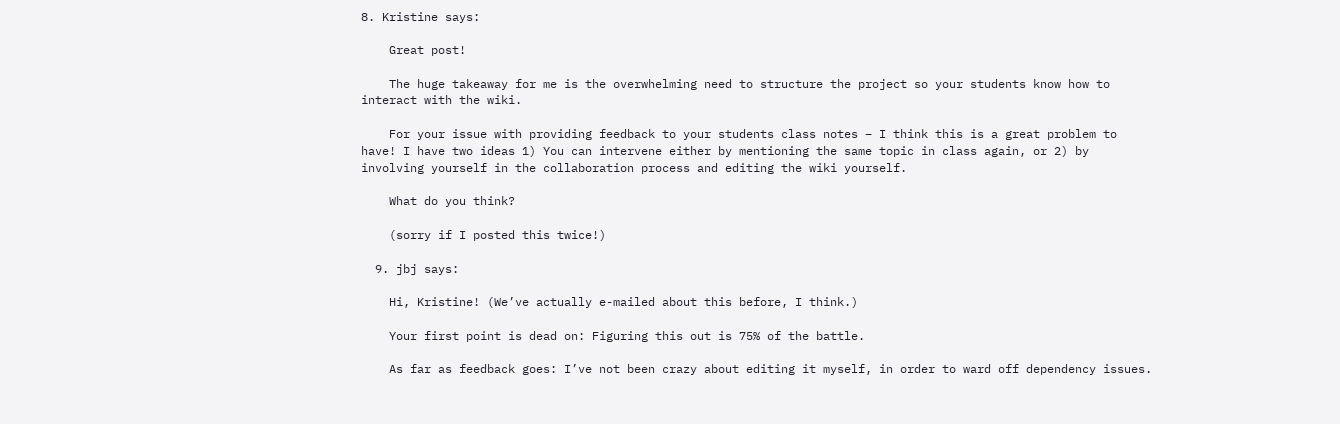8. Kristine says:

    Great post!

    The huge takeaway for me is the overwhelming need to structure the project so your students know how to interact with the wiki.

    For your issue with providing feedback to your students class notes – I think this is a great problem to have! I have two ideas 1) You can intervene either by mentioning the same topic in class again, or 2) by involving yourself in the collaboration process and editing the wiki yourself.

    What do you think?

    (sorry if I posted this twice!)

  9. jbj says:

    Hi, Kristine! (We’ve actually e-mailed about this before, I think.)

    Your first point is dead on: Figuring this out is 75% of the battle.

    As far as feedback goes: I’ve not been crazy about editing it myself, in order to ward off dependency issues.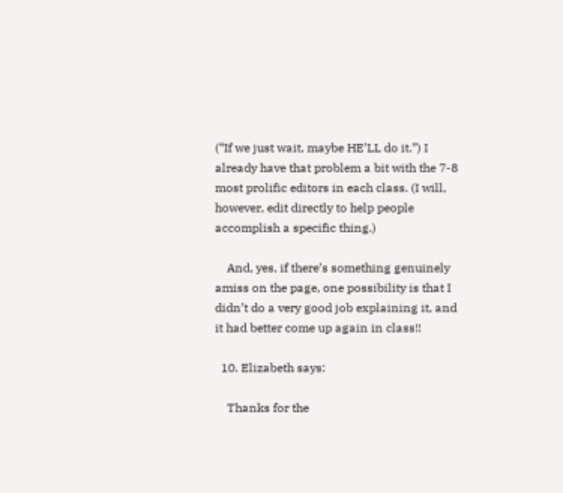(“If we just wait, maybe HE’LL do it.”) I already have that problem a bit with the 7-8 most prolific editors in each class. (I will, however, edit directly to help people accomplish a specific thing.)

    And, yes, if there’s something genuinely amiss on the page, one possibility is that I didn’t do a very good job explaining it, and it had better come up again in class!!

  10. Elizabeth says:

    Thanks for the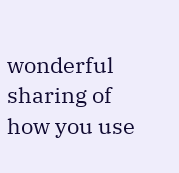wonderful sharing of how you use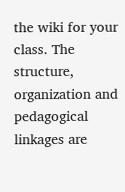the wiki for your class. The structure, organization and pedagogical linkages are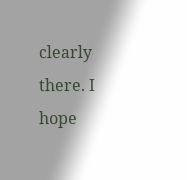clearly there. I hope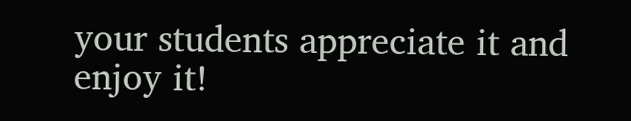your students appreciate it and enjoy it!